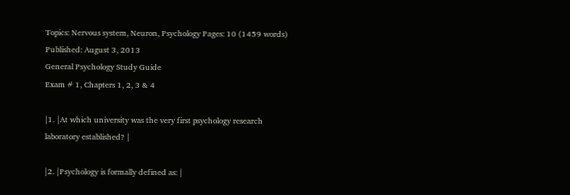Topics: Nervous system, Neuron, Psychology Pages: 10 (1459 words) Published: August 3, 2013
General Psychology Study Guide
Exam # 1, Chapters 1, 2, 3 & 4

|1. |At which university was the very first psychology research laboratory established? |

|2. |Psychology is formally defined as: |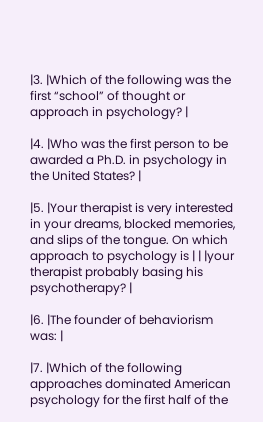|3. |Which of the following was the first “school” of thought or approach in psychology? |

|4. |Who was the first person to be awarded a Ph.D. in psychology in the United States? |

|5. |Your therapist is very interested in your dreams, blocked memories, and slips of the tongue. On which approach to psychology is | | |your therapist probably basing his psychotherapy? |

|6. |The founder of behaviorism was: |

|7. |Which of the following approaches dominated American psychology for the first half of the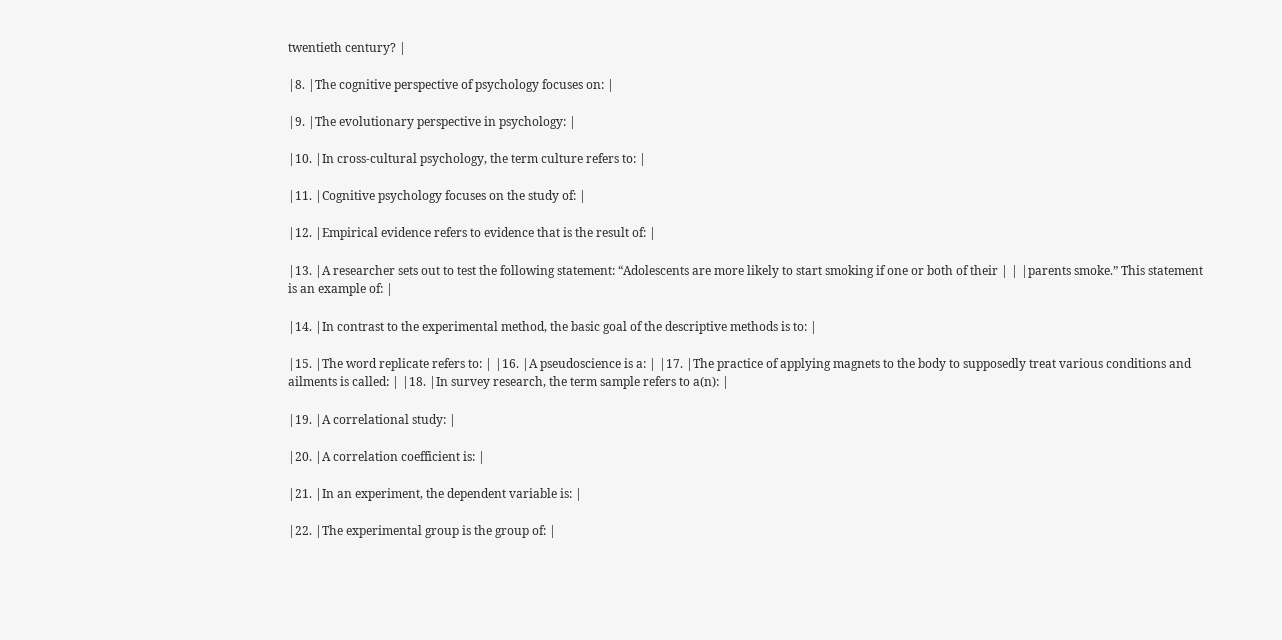twentieth century? |

|8. |The cognitive perspective of psychology focuses on: |

|9. |The evolutionary perspective in psychology: |

|10. |In cross-cultural psychology, the term culture refers to: |

|11. |Cognitive psychology focuses on the study of: |

|12. |Empirical evidence refers to evidence that is the result of: |

|13. |A researcher sets out to test the following statement: “Adolescents are more likely to start smoking if one or both of their | | |parents smoke.” This statement is an example of: |

|14. |In contrast to the experimental method, the basic goal of the descriptive methods is to: |

|15. |The word replicate refers to: | |16. |A pseudoscience is a: | |17. |The practice of applying magnets to the body to supposedly treat various conditions and ailments is called: | |18. |In survey research, the term sample refers to a(n): |

|19. |A correlational study: |

|20. |A correlation coefficient is: |

|21. |In an experiment, the dependent variable is: |

|22. |The experimental group is the group of: |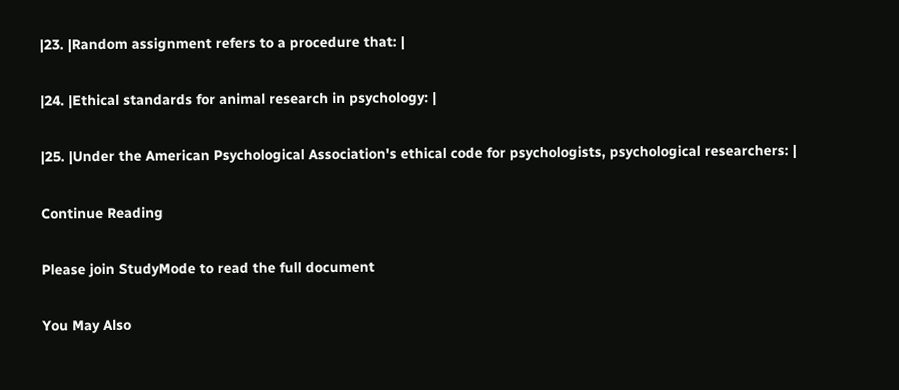|23. |Random assignment refers to a procedure that: |

|24. |Ethical standards for animal research in psychology: |

|25. |Under the American Psychological Association's ethical code for psychologists, psychological researchers: |

Continue Reading

Please join StudyMode to read the full document

You May Also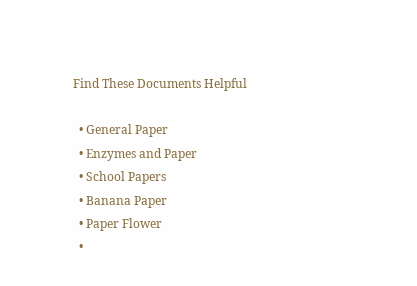Find These Documents Helpful

  • General Paper
  • Enzymes and Paper
  • School Papers
  • Banana Paper
  • Paper Flower
  •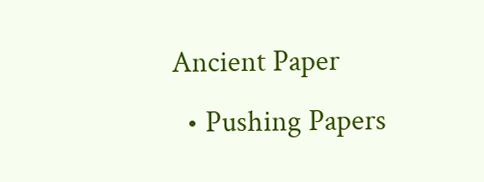Ancient Paper
  • Pushing Papers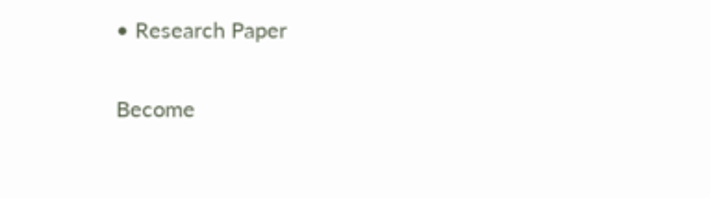• Research Paper

Become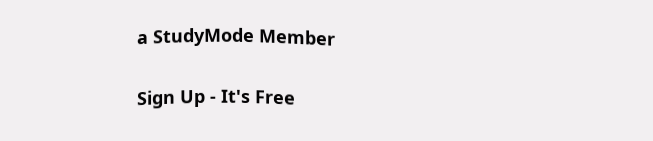a StudyMode Member

Sign Up - It's Free